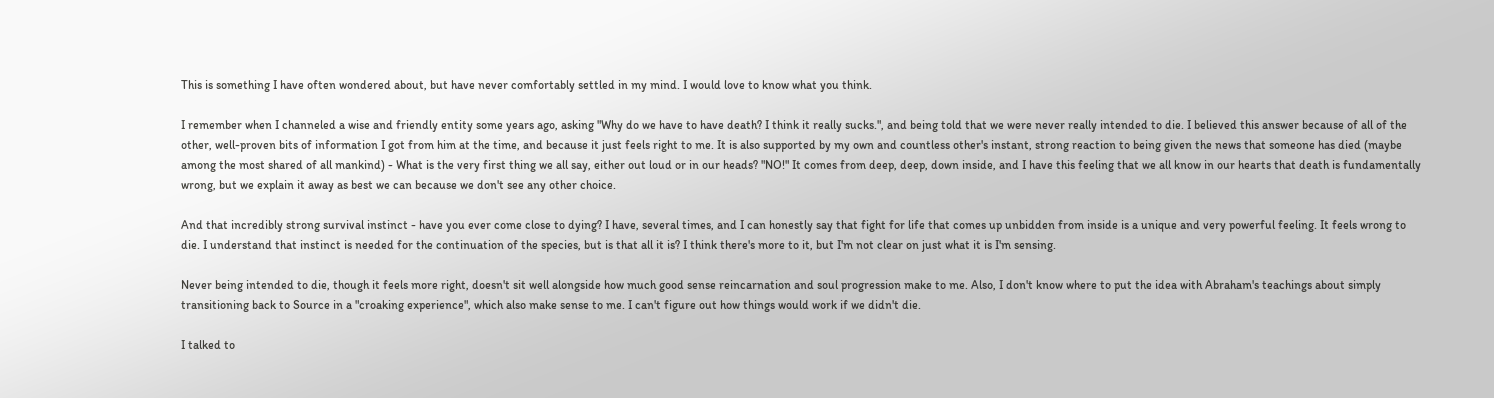This is something I have often wondered about, but have never comfortably settled in my mind. I would love to know what you think.

I remember when I channeled a wise and friendly entity some years ago, asking "Why do we have to have death? I think it really sucks.", and being told that we were never really intended to die. I believed this answer because of all of the other, well-proven bits of information I got from him at the time, and because it just feels right to me. It is also supported by my own and countless other's instant, strong reaction to being given the news that someone has died (maybe among the most shared of all mankind) - What is the very first thing we all say, either out loud or in our heads? "NO!" It comes from deep, deep, down inside, and I have this feeling that we all know in our hearts that death is fundamentally wrong, but we explain it away as best we can because we don't see any other choice.

And that incredibly strong survival instinct - have you ever come close to dying? I have, several times, and I can honestly say that fight for life that comes up unbidden from inside is a unique and very powerful feeling. It feels wrong to die. I understand that instinct is needed for the continuation of the species, but is that all it is? I think there's more to it, but I'm not clear on just what it is I'm sensing.

Never being intended to die, though it feels more right, doesn't sit well alongside how much good sense reincarnation and soul progression make to me. Also, I don't know where to put the idea with Abraham's teachings about simply transitioning back to Source in a "croaking experience", which also make sense to me. I can't figure out how things would work if we didn't die.

I talked to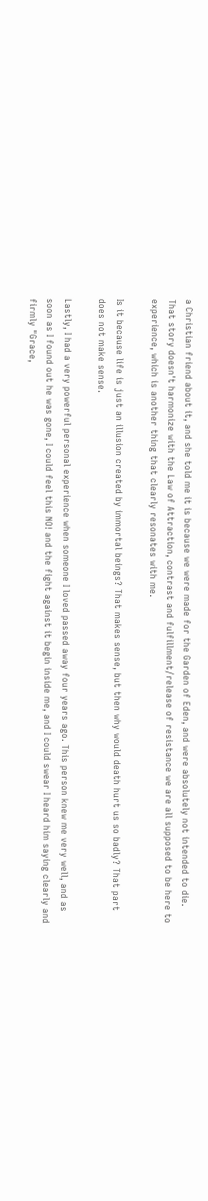a Christian friend about it, and she told me it is because we were made for the Garden of Eden, and were absolutely not intended to die. That story doesn't harmonize with the Law of Attraction, contrast and fulfillment/release of resistance we are all supposed to be here to experience, which is another thing that clearly resonates with me.

Is it because life is just an illusion created by immortal beings? That makes sense, but then why would death hurt us so badly? That part does not make sense.

Lastly, I had a very powerful personal experience when someone I loved passed away four years ago. This person knew me very well, and as soon as I found out he was gone, I could feel this NO! and the fight against it begin inside me, and I could swear I heard him saying clearly and firmly "Grace,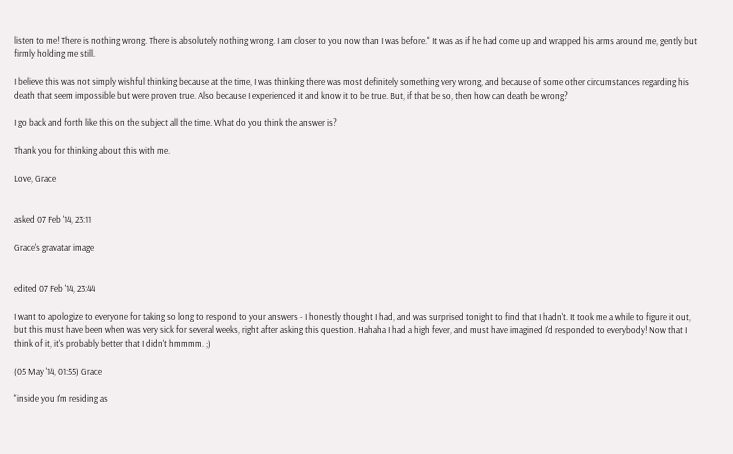listen to me! There is nothing wrong. There is absolutely nothing wrong. I am closer to you now than I was before." It was as if he had come up and wrapped his arms around me, gently but firmly holding me still.

I believe this was not simply wishful thinking because at the time, I was thinking there was most definitely something very wrong, and because of some other circumstances regarding his death that seem impossible but were proven true. Also because I experienced it and know it to be true. But, if that be so, then how can death be wrong?

I go back and forth like this on the subject all the time. What do you think the answer is?

Thank you for thinking about this with me.

Love, Grace


asked 07 Feb '14, 23:11

Grace's gravatar image


edited 07 Feb '14, 23:44

I want to apologize to everyone for taking so long to respond to your answers - I honestly thought I had, and was surprised tonight to find that I hadn't. It took me a while to figure it out, but this must have been when was very sick for several weeks, right after asking this question. Hahaha I had a high fever, and must have imagined I'd responded to everybody! Now that I think of it, it's probably better that I didn't hmmmm. ;)

(05 May '14, 01:55) Grace

"inside you I'm residing as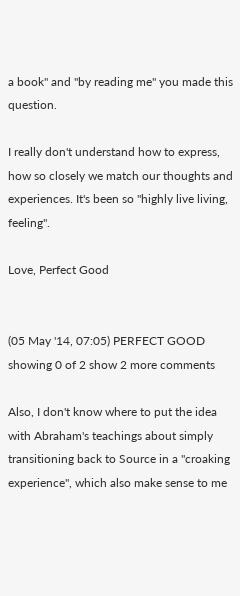a book" and "by reading me" you made this question.

I really don't understand how to express, how so closely we match our thoughts and experiences. It's been so "highly live living, feeling".

Love, Perfect Good


(05 May '14, 07:05) PERFECT GOOD
showing 0 of 2 show 2 more comments

Also, I don't know where to put the idea with Abraham's teachings about simply transitioning back to Source in a "croaking experience", which also make sense to me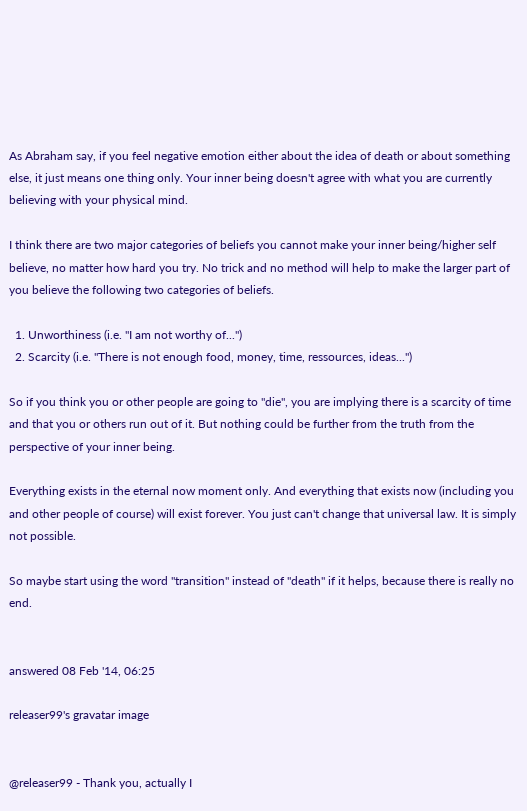As Abraham say, if you feel negative emotion either about the idea of death or about something else, it just means one thing only. Your inner being doesn't agree with what you are currently believing with your physical mind.

I think there are two major categories of beliefs you cannot make your inner being/higher self believe, no matter how hard you try. No trick and no method will help to make the larger part of you believe the following two categories of beliefs.

  1. Unworthiness (i.e. "I am not worthy of...")
  2. Scarcity (i.e. "There is not enough food, money, time, ressources, ideas...")

So if you think you or other people are going to "die", you are implying there is a scarcity of time and that you or others run out of it. But nothing could be further from the truth from the perspective of your inner being.

Everything exists in the eternal now moment only. And everything that exists now (including you and other people of course) will exist forever. You just can't change that universal law. It is simply not possible.

So maybe start using the word "transition" instead of "death" if it helps, because there is really no end.


answered 08 Feb '14, 06:25

releaser99's gravatar image


@releaser99 - Thank you, actually I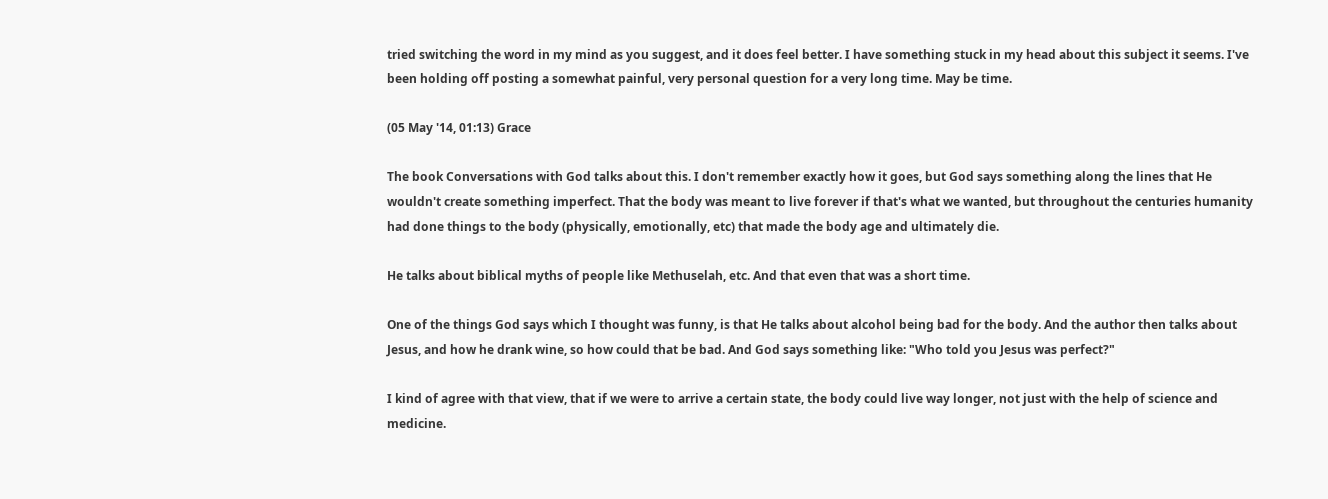tried switching the word in my mind as you suggest, and it does feel better. I have something stuck in my head about this subject it seems. I've been holding off posting a somewhat painful, very personal question for a very long time. May be time.

(05 May '14, 01:13) Grace

The book Conversations with God talks about this. I don't remember exactly how it goes, but God says something along the lines that He wouldn't create something imperfect. That the body was meant to live forever if that's what we wanted, but throughout the centuries humanity had done things to the body (physically, emotionally, etc) that made the body age and ultimately die.

He talks about biblical myths of people like Methuselah, etc. And that even that was a short time.

One of the things God says which I thought was funny, is that He talks about alcohol being bad for the body. And the author then talks about Jesus, and how he drank wine, so how could that be bad. And God says something like: "Who told you Jesus was perfect?"

I kind of agree with that view, that if we were to arrive a certain state, the body could live way longer, not just with the help of science and medicine.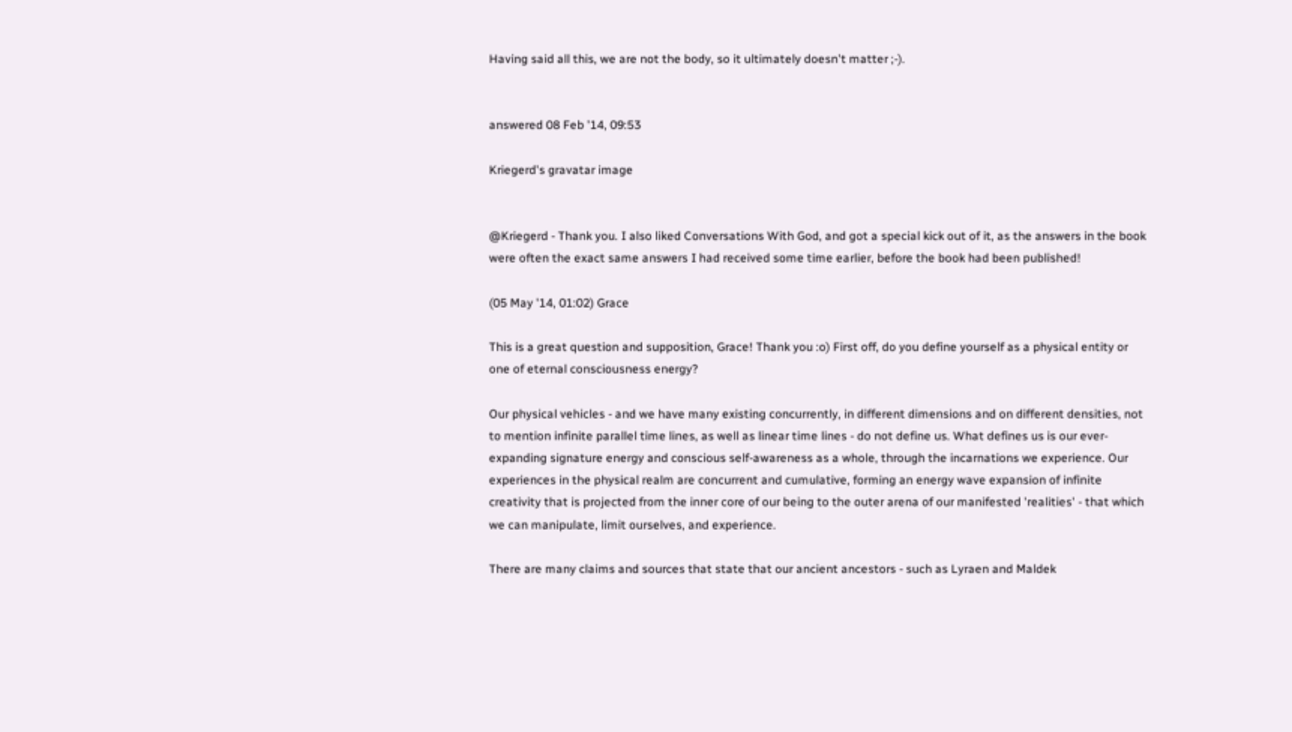Having said all this, we are not the body, so it ultimately doesn't matter ;-).


answered 08 Feb '14, 09:53

Kriegerd's gravatar image


@Kriegerd - Thank you. I also liked Conversations With God, and got a special kick out of it, as the answers in the book were often the exact same answers I had received some time earlier, before the book had been published!

(05 May '14, 01:02) Grace

This is a great question and supposition, Grace! Thank you :o) First off, do you define yourself as a physical entity or one of eternal consciousness energy?

Our physical vehicles - and we have many existing concurrently, in different dimensions and on different densities, not to mention infinite parallel time lines, as well as linear time lines - do not define us. What defines us is our ever-expanding signature energy and conscious self-awareness as a whole, through the incarnations we experience. Our experiences in the physical realm are concurrent and cumulative, forming an energy wave expansion of infinite creativity that is projected from the inner core of our being to the outer arena of our manifested 'realities' - that which we can manipulate, limit ourselves, and experience.

There are many claims and sources that state that our ancient ancestors - such as Lyraen and Maldek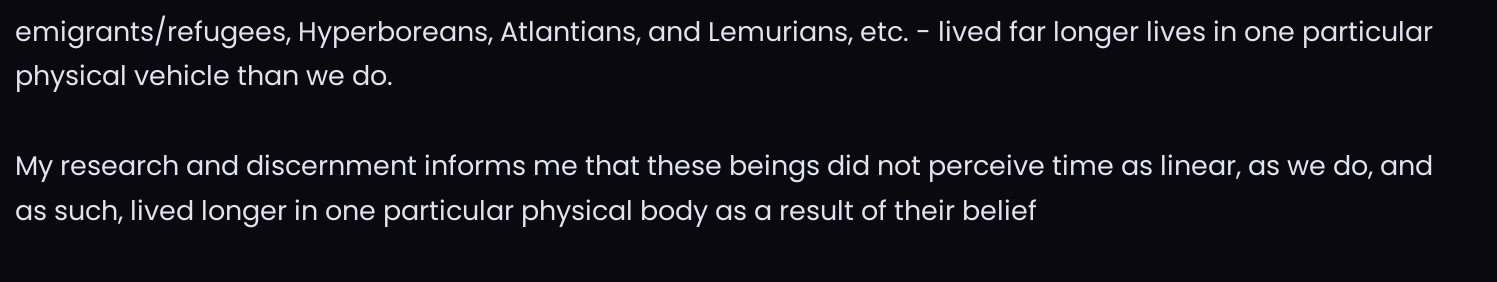emigrants/refugees, Hyperboreans, Atlantians, and Lemurians, etc. - lived far longer lives in one particular physical vehicle than we do.

My research and discernment informs me that these beings did not perceive time as linear, as we do, and as such, lived longer in one particular physical body as a result of their belief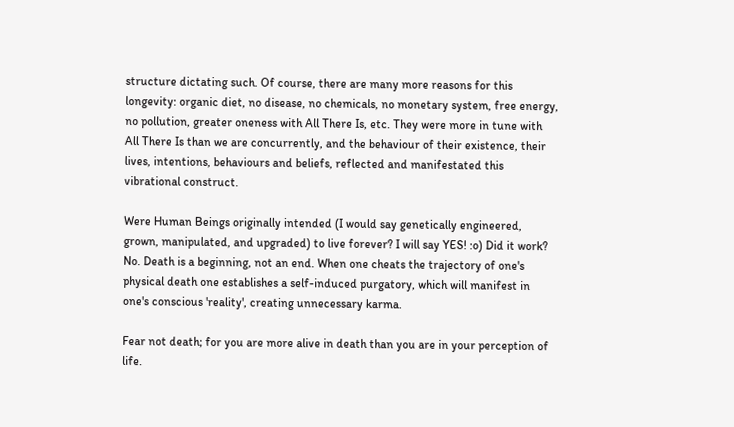structure dictating such. Of course, there are many more reasons for this longevity: organic diet, no disease, no chemicals, no monetary system, free energy, no pollution, greater oneness with All There Is, etc. They were more in tune with All There Is than we are concurrently, and the behaviour of their existence, their lives, intentions, behaviours and beliefs, reflected and manifestated this vibrational construct.

Were Human Beings originally intended (I would say genetically engineered, grown, manipulated, and upgraded) to live forever? I will say YES! :o) Did it work? No. Death is a beginning, not an end. When one cheats the trajectory of one's physical death one establishes a self-induced purgatory, which will manifest in one's conscious 'reality', creating unnecessary karma.

Fear not death; for you are more alive in death than you are in your perception of life.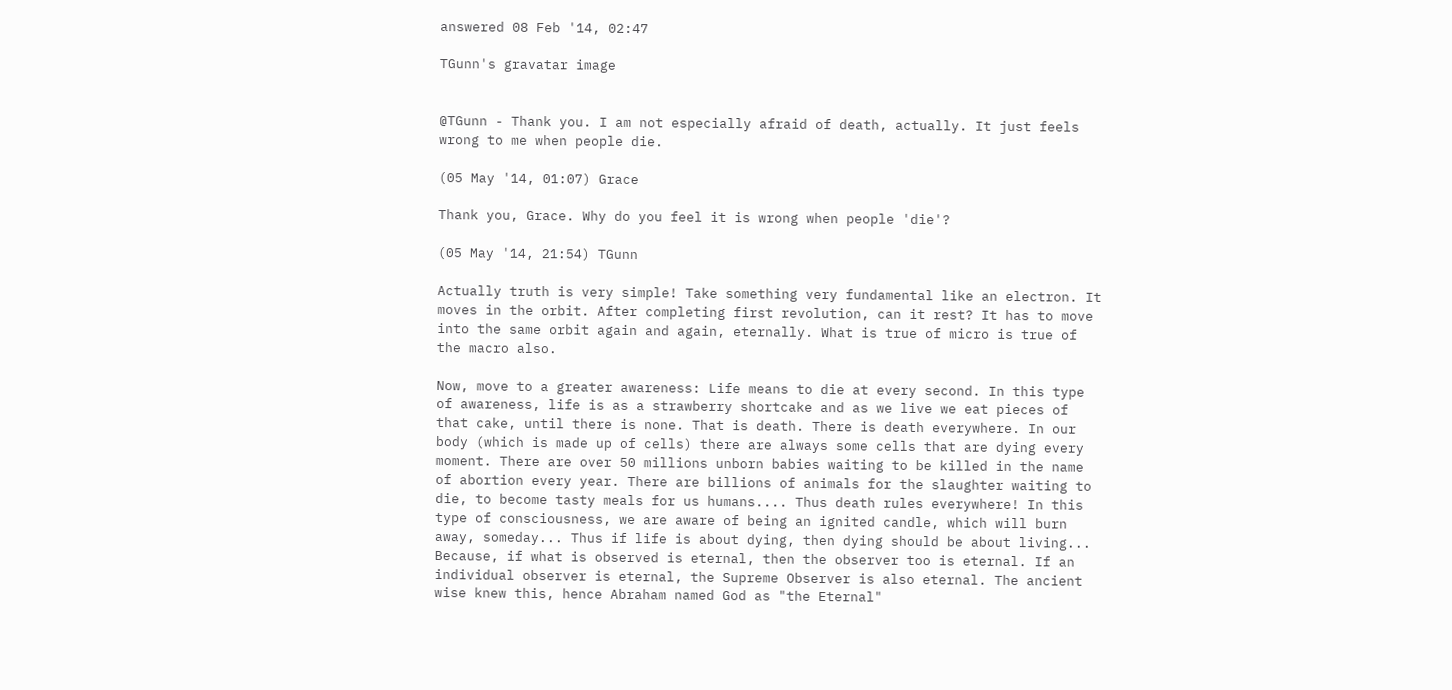answered 08 Feb '14, 02:47

TGunn's gravatar image


@TGunn - Thank you. I am not especially afraid of death, actually. It just feels wrong to me when people die.

(05 May '14, 01:07) Grace

Thank you, Grace. Why do you feel it is wrong when people 'die'?

(05 May '14, 21:54) TGunn

Actually truth is very simple! Take something very fundamental like an electron. It moves in the orbit. After completing first revolution, can it rest? It has to move into the same orbit again and again, eternally. What is true of micro is true of the macro also.

Now, move to a greater awareness: Life means to die at every second. In this type of awareness, life is as a strawberry shortcake and as we live we eat pieces of that cake, until there is none. That is death. There is death everywhere. In our body (which is made up of cells) there are always some cells that are dying every moment. There are over 50 millions unborn babies waiting to be killed in the name of abortion every year. There are billions of animals for the slaughter waiting to die, to become tasty meals for us humans.... Thus death rules everywhere! In this type of consciousness, we are aware of being an ignited candle, which will burn away, someday... Thus if life is about dying, then dying should be about living... Because, if what is observed is eternal, then the observer too is eternal. If an individual observer is eternal, the Supreme Observer is also eternal. The ancient wise knew this, hence Abraham named God as "the Eternal"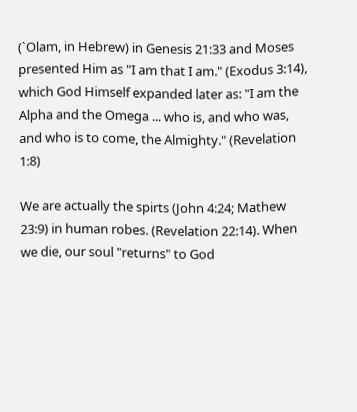(`Olam, in Hebrew) in Genesis 21:33 and Moses presented Him as "I am that I am." (Exodus 3:14), which God Himself expanded later as: "I am the Alpha and the Omega ... who is, and who was, and who is to come, the Almighty." (Revelation 1:8)

We are actually the spirts (John 4:24; Mathew 23:9) in human robes. (Revelation 22:14). When we die, our soul "returns" to God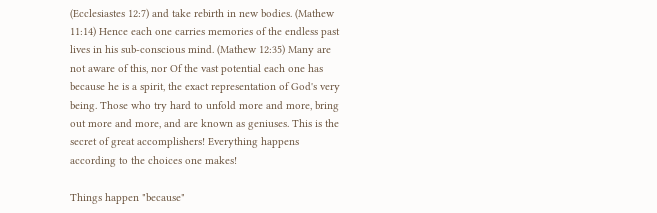(Ecclesiastes 12:7) and take rebirth in new bodies. (Mathew 11:14) Hence each one carries memories of the endless past lives in his sub-conscious mind. (Mathew 12:35) Many are not aware of this, nor Of the vast potential each one has because he is a spirit, the exact representation of God's very being. Those who try hard to unfold more and more, bring out more and more, and are known as geniuses. This is the secret of great accomplishers! Everything happens according to the choices one makes!

Things happen "because"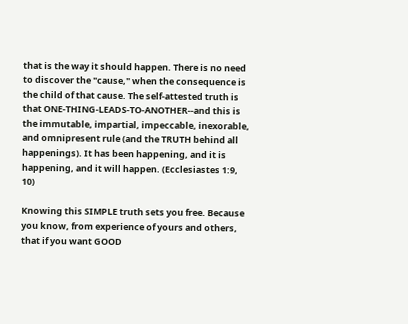that is the way it should happen. There is no need to discover the "cause," when the consequence is the child of that cause. The self-attested truth is that ONE-THING-LEADS-TO-ANOTHER--and this is the immutable, impartial, impeccable, inexorable, and omnipresent rule (and the TRUTH behind all happenings). It has been happening, and it is happening, and it will happen. (Ecclesiastes 1:9, 10)

Knowing this SIMPLE truth sets you free. Because you know, from experience of yours and others, that if you want GOOD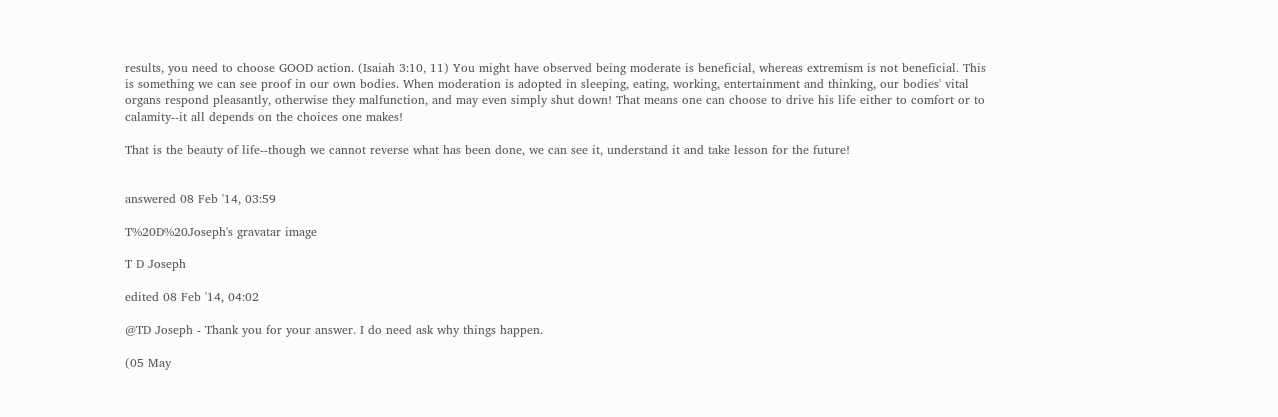results, you need to choose GOOD action. (Isaiah 3:10, 11) You might have observed being moderate is beneficial, whereas extremism is not beneficial. This is something we can see proof in our own bodies. When moderation is adopted in sleeping, eating, working, entertainment and thinking, our bodies' vital organs respond pleasantly, otherwise they malfunction, and may even simply shut down! That means one can choose to drive his life either to comfort or to calamity--it all depends on the choices one makes!

That is the beauty of life--though we cannot reverse what has been done, we can see it, understand it and take lesson for the future!


answered 08 Feb '14, 03:59

T%20D%20Joseph's gravatar image

T D Joseph

edited 08 Feb '14, 04:02

@TD Joseph - Thank you for your answer. I do need ask why things happen.

(05 May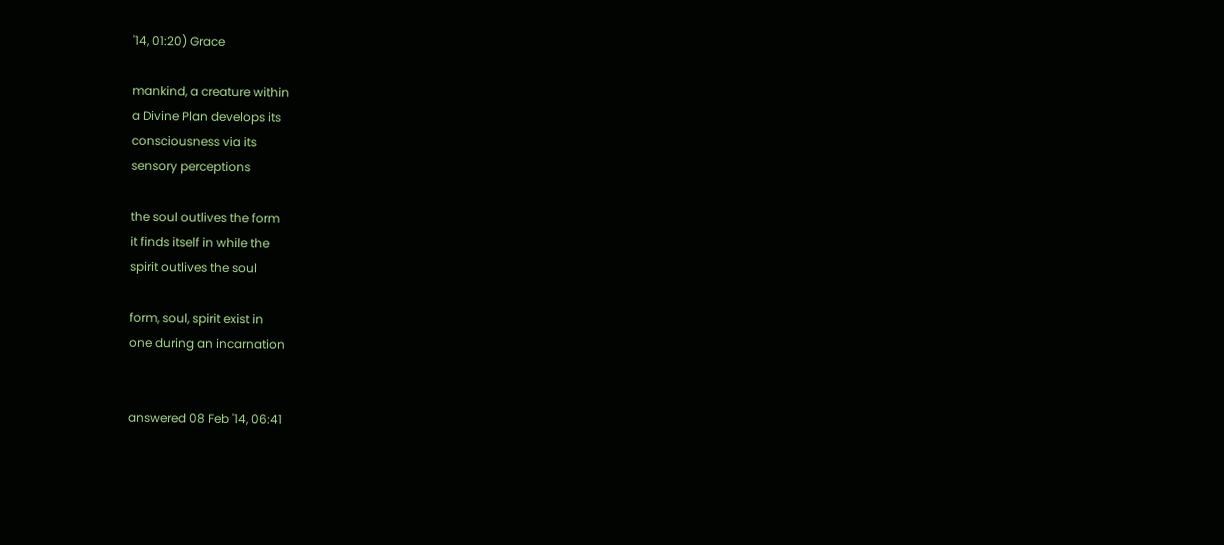'14, 01:20) Grace

mankind, a creature within
a Divine Plan develops its
consciousness via its
sensory perceptions

the soul outlives the form
it finds itself in while the
spirit outlives the soul

form, soul, spirit exist in
one during an incarnation


answered 08 Feb '14, 06:41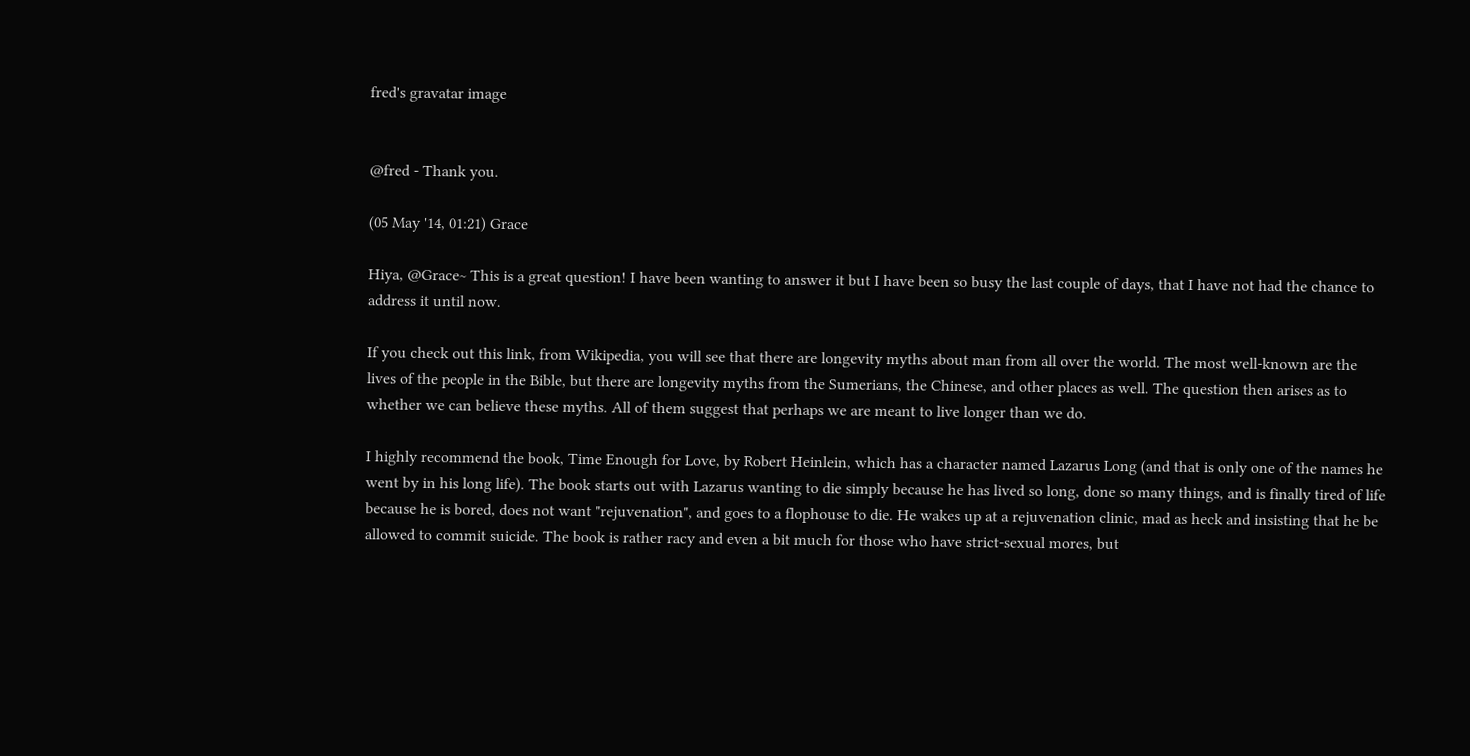fred's gravatar image


@fred - Thank you.

(05 May '14, 01:21) Grace

Hiya, @Grace~ This is a great question! I have been wanting to answer it but I have been so busy the last couple of days, that I have not had the chance to address it until now.

If you check out this link, from Wikipedia, you will see that there are longevity myths about man from all over the world. The most well-known are the lives of the people in the Bible, but there are longevity myths from the Sumerians, the Chinese, and other places as well. The question then arises as to whether we can believe these myths. All of them suggest that perhaps we are meant to live longer than we do.

I highly recommend the book, Time Enough for Love, by Robert Heinlein, which has a character named Lazarus Long (and that is only one of the names he went by in his long life). The book starts out with Lazarus wanting to die simply because he has lived so long, done so many things, and is finally tired of life because he is bored, does not want "rejuvenation", and goes to a flophouse to die. He wakes up at a rejuvenation clinic, mad as heck and insisting that he be allowed to commit suicide. The book is rather racy and even a bit much for those who have strict-sexual mores, but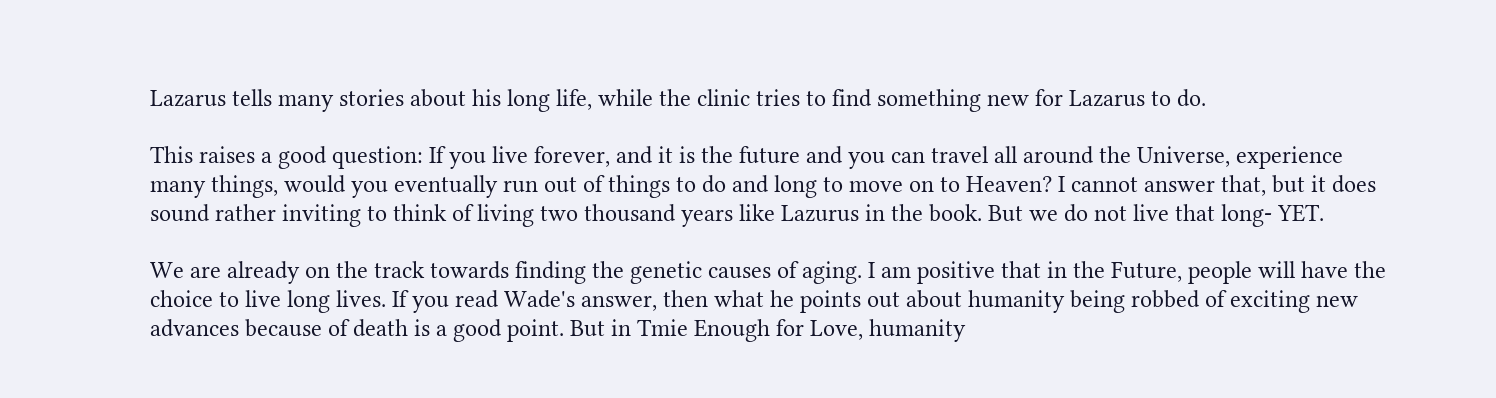Lazarus tells many stories about his long life, while the clinic tries to find something new for Lazarus to do.

This raises a good question: If you live forever, and it is the future and you can travel all around the Universe, experience many things, would you eventually run out of things to do and long to move on to Heaven? I cannot answer that, but it does sound rather inviting to think of living two thousand years like Lazurus in the book. But we do not live that long- YET.

We are already on the track towards finding the genetic causes of aging. I am positive that in the Future, people will have the choice to live long lives. If you read Wade's answer, then what he points out about humanity being robbed of exciting new advances because of death is a good point. But in Tmie Enough for Love, humanity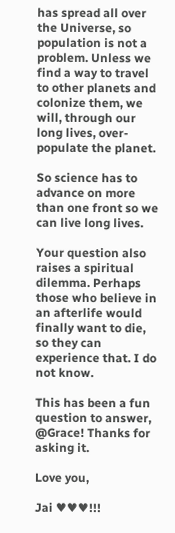has spread all over the Universe, so population is not a problem. Unless we find a way to travel to other planets and colonize them, we will, through our long lives, over-populate the planet.

So science has to advance on more than one front so we can live long lives.

Your question also raises a spiritual dilemma. Perhaps those who believe in an afterlife would finally want to die, so they can experience that. I do not know.

This has been a fun question to answer, @Grace! Thanks for asking it.

Love you,

Jai ♥♥♥!!!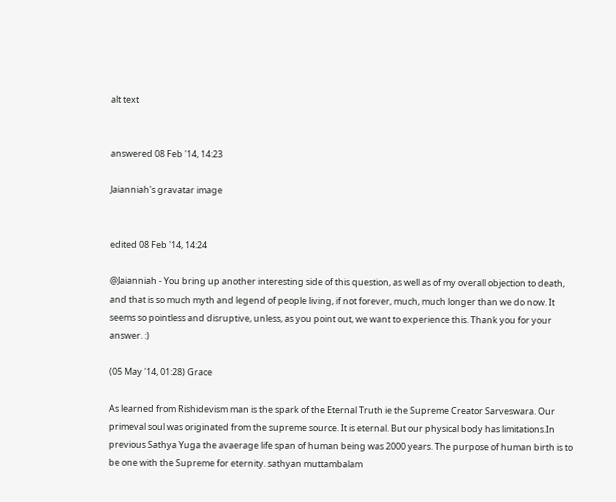alt text


answered 08 Feb '14, 14:23

Jaianniah's gravatar image


edited 08 Feb '14, 14:24

@Jaianniah - You bring up another interesting side of this question, as well as of my overall objection to death, and that is so much myth and legend of people living, if not forever, much, much longer than we do now. It seems so pointless and disruptive, unless, as you point out, we want to experience this. Thank you for your answer. :)

(05 May '14, 01:28) Grace

As learned from Rishidevism man is the spark of the Eternal Truth ie the Supreme Creator Sarveswara. Our primeval soul was originated from the supreme source. It is eternal. But our physical body has limitations.In previous Sathya Yuga the avaerage life span of human being was 2000 years. The purpose of human birth is to be one with the Supreme for eternity. sathyan muttambalam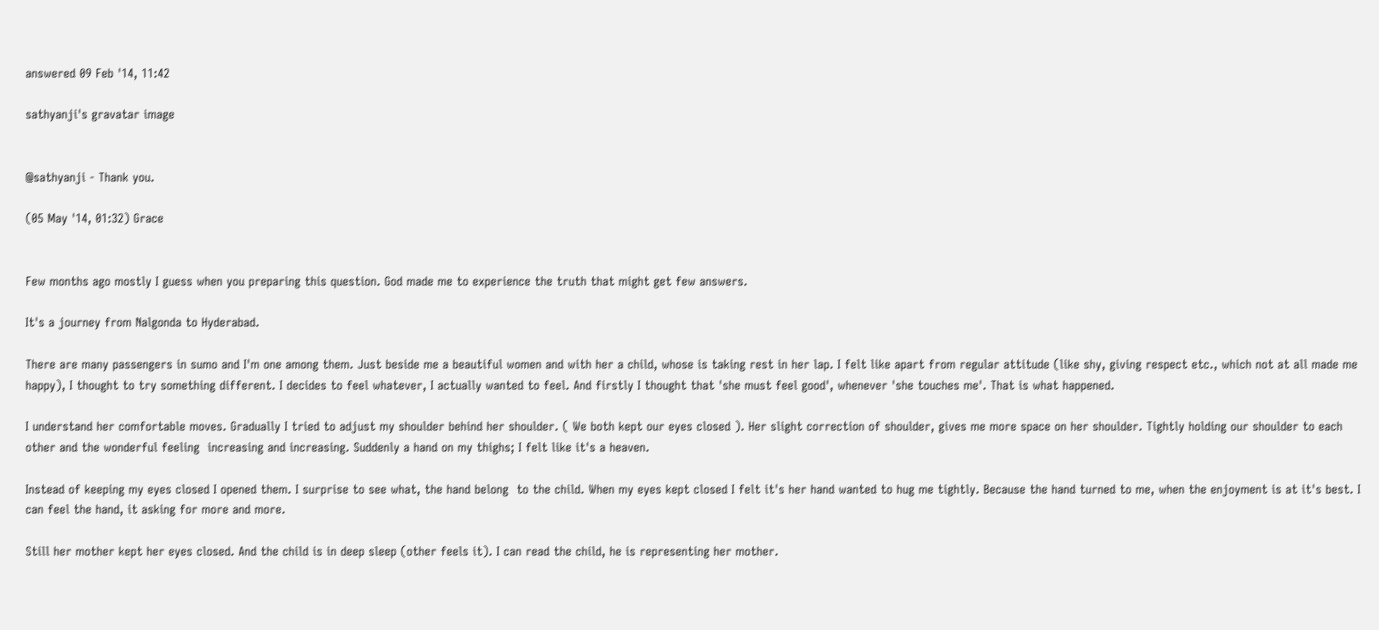answered 09 Feb '14, 11:42

sathyanji's gravatar image


@sathyanji - Thank you.

(05 May '14, 01:32) Grace


Few months ago mostly I guess when you preparing this question. God made me to experience the truth that might get few answers.

It's a journey from Nalgonda to Hyderabad.

There are many passengers in sumo and I'm one among them. Just beside me a beautiful women and with her a child, whose is taking rest in her lap. I felt like apart from regular attitude (like shy, giving respect etc., which not at all made me happy), I thought to try something different. I decides to feel whatever, I actually wanted to feel. And firstly I thought that 'she must feel good', whenever 'she touches me'. That is what happened.

I understand her comfortable moves. Gradually I tried to adjust my shoulder behind her shoulder. ( We both kept our eyes closed ). Her slight correction of shoulder, gives me more space on her shoulder. Tightly holding our shoulder to each other and the wonderful feeling  increasing and increasing. Suddenly a hand on my thighs; I felt like it's a heaven.

Instead of keeping my eyes closed I opened them. I surprise to see what, the hand belong  to the child. When my eyes kept closed I felt it's her hand wanted to hug me tightly. Because the hand turned to me, when the enjoyment is at it's best. I can feel the hand, it asking for more and more.

Still her mother kept her eyes closed. And the child is in deep sleep (other feels it). I can read the child, he is representing her mother.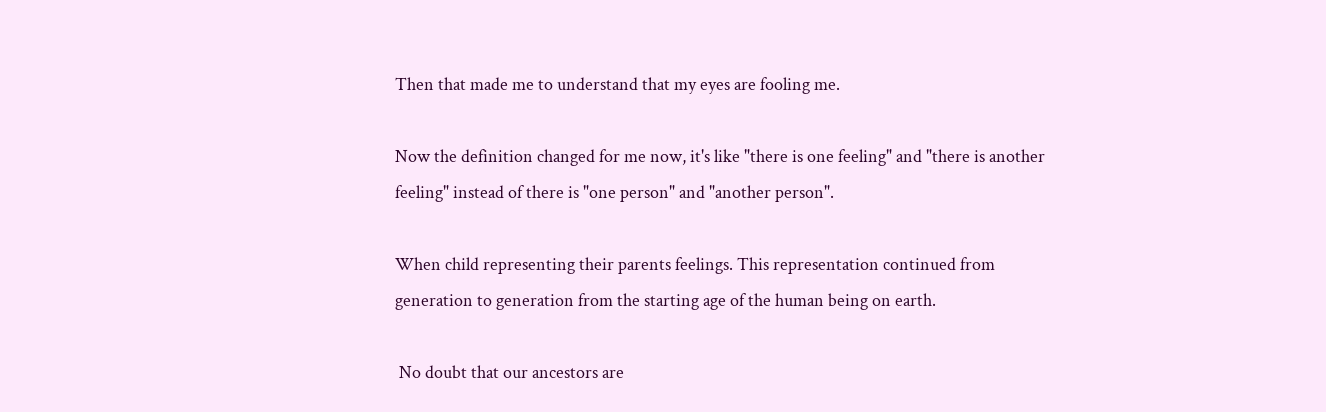Then that made me to understand that my eyes are fooling me.

Now the definition changed for me now, it's like "there is one feeling" and "there is another feeling" instead of there is "one person" and "another person".

When child representing their parents feelings. This representation continued from generation to generation from the starting age of the human being on earth.

 No doubt that our ancestors are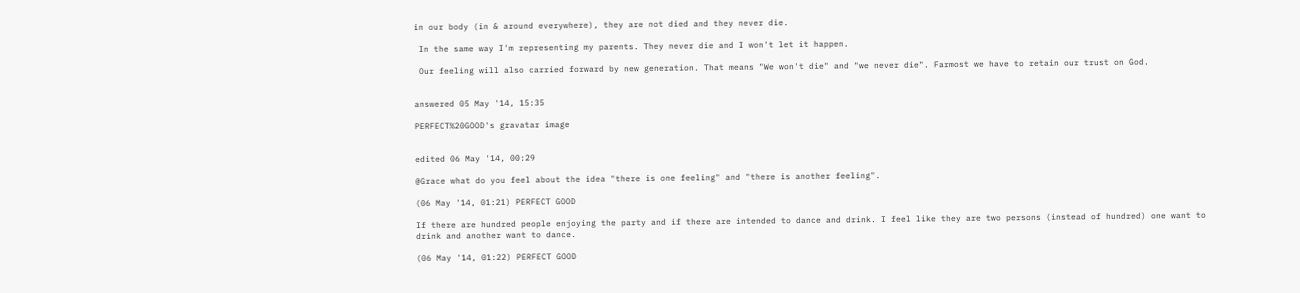in our body (in & around everywhere), they are not died and they never die.

 In the same way I'm representing my parents. They never die and I won't let it happen.

 Our feeling will also carried forward by new generation. That means "We won't die" and "we never die". Farmost we have to retain our trust on God.


answered 05 May '14, 15:35

PERFECT%20GOOD's gravatar image


edited 06 May '14, 00:29

@Grace what do you feel about the idea "there is one feeling" and "there is another feeling".

(06 May '14, 01:21) PERFECT GOOD

If there are hundred people enjoying the party and if there are intended to dance and drink. I feel like they are two persons (instead of hundred) one want to drink and another want to dance.

(06 May '14, 01:22) PERFECT GOOD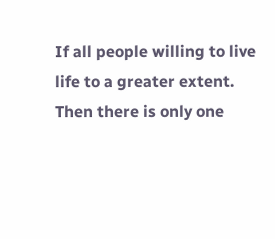If all people willing to live life to a greater extent. Then there is only one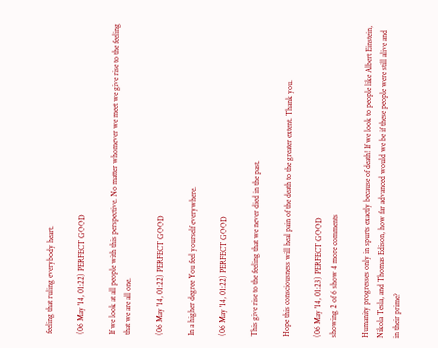feeling that ruling everybody heart.

(06 May '14, 01:22) PERFECT GOOD

If we look at all people with this perspective. No matter whomever we meet we give rise to the feeling that we are all one.

(06 May '14, 01:22) PERFECT GOOD

In a higher degree You feel yourself everywhere.

(06 May '14, 01:22) PERFECT GOOD

This give rise to the feeling that we never died in the past.

Hope this consciousness will heal pain of the death to the greater extent. Thank you.

(06 May '14, 01:23) PERFECT GOOD
showing 2 of 6 show 4 more comments

Humanity progresses only in spurts exactly because of death! If we look to people like Albert Einstein, Nikola Tesla, and Thomas Edison, how far advanced would we be if these people were still alive and in their prime?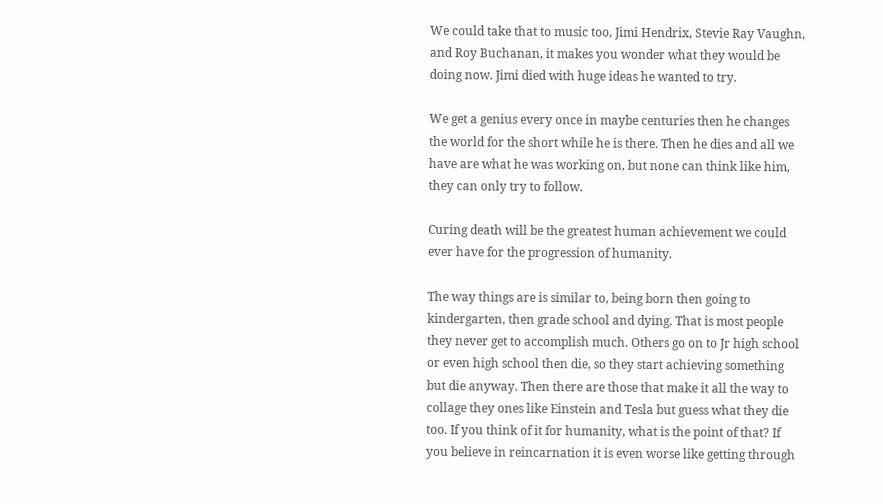We could take that to music too, Jimi Hendrix, Stevie Ray Vaughn, and Roy Buchanan, it makes you wonder what they would be doing now. Jimi died with huge ideas he wanted to try.

We get a genius every once in maybe centuries then he changes the world for the short while he is there. Then he dies and all we have are what he was working on, but none can think like him, they can only try to follow.

Curing death will be the greatest human achievement we could ever have for the progression of humanity.

The way things are is similar to, being born then going to kindergarten, then grade school and dying. That is most people they never get to accomplish much. Others go on to Jr high school or even high school then die, so they start achieving something but die anyway. Then there are those that make it all the way to collage they ones like Einstein and Tesla but guess what they die too. If you think of it for humanity, what is the point of that? If you believe in reincarnation it is even worse like getting through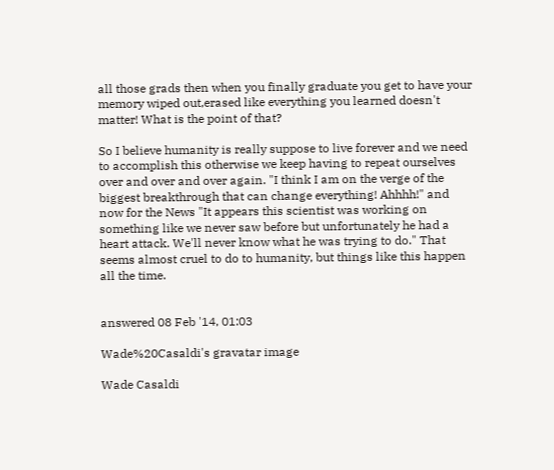all those grads then when you finally graduate you get to have your memory wiped out,erased like everything you learned doesn't matter! What is the point of that?

So I believe humanity is really suppose to live forever and we need to accomplish this otherwise we keep having to repeat ourselves over and over and over again. "I think I am on the verge of the biggest breakthrough that can change everything! Ahhhh!" and now for the News "It appears this scientist was working on something like we never saw before but unfortunately he had a heart attack. We'll never know what he was trying to do." That seems almost cruel to do to humanity, but things like this happen all the time.


answered 08 Feb '14, 01:03

Wade%20Casaldi's gravatar image

Wade Casaldi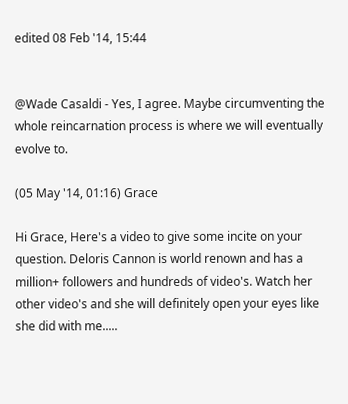edited 08 Feb '14, 15:44


@Wade Casaldi - Yes, I agree. Maybe circumventing the whole reincarnation process is where we will eventually evolve to.

(05 May '14, 01:16) Grace

Hi Grace, Here's a video to give some incite on your question. Deloris Cannon is world renown and has a million+ followers and hundreds of video's. Watch her other video's and she will definitely open your eyes like she did with me.....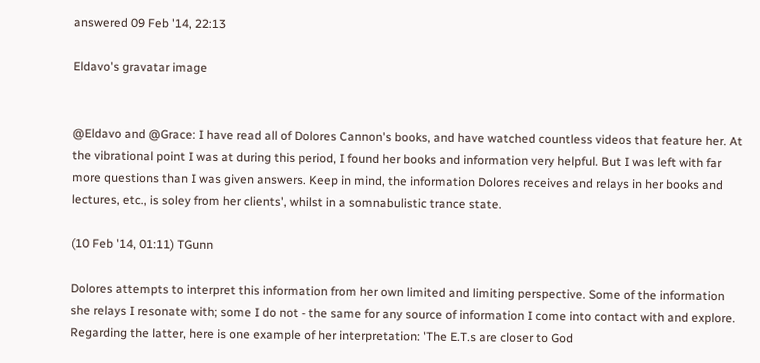answered 09 Feb '14, 22:13

Eldavo's gravatar image


@Eldavo and @Grace: I have read all of Dolores Cannon's books, and have watched countless videos that feature her. At the vibrational point I was at during this period, I found her books and information very helpful. But I was left with far more questions than I was given answers. Keep in mind, the information Dolores receives and relays in her books and lectures, etc., is soley from her clients', whilst in a somnabulistic trance state.

(10 Feb '14, 01:11) TGunn

Dolores attempts to interpret this information from her own limited and limiting perspective. Some of the information she relays I resonate with; some I do not - the same for any source of information I come into contact with and explore. Regarding the latter, here is one example of her interpretation: 'The E.T.s are closer to God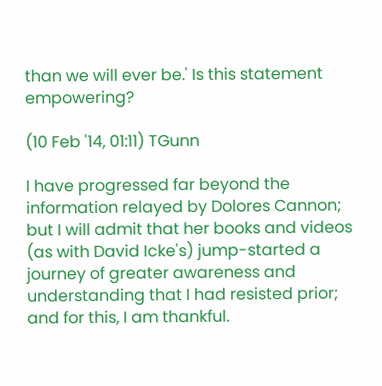than we will ever be.' Is this statement empowering?

(10 Feb '14, 01:11) TGunn

I have progressed far beyond the information relayed by Dolores Cannon; but I will admit that her books and videos (as with David Icke's) jump-started a journey of greater awareness and understanding that I had resisted prior; and for this, I am thankful.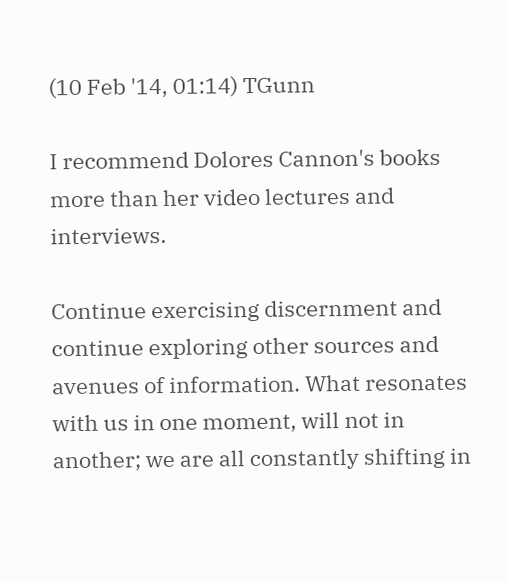(10 Feb '14, 01:14) TGunn

I recommend Dolores Cannon's books more than her video lectures and interviews.

Continue exercising discernment and continue exploring other sources and avenues of information. What resonates with us in one moment, will not in another; we are all constantly shifting in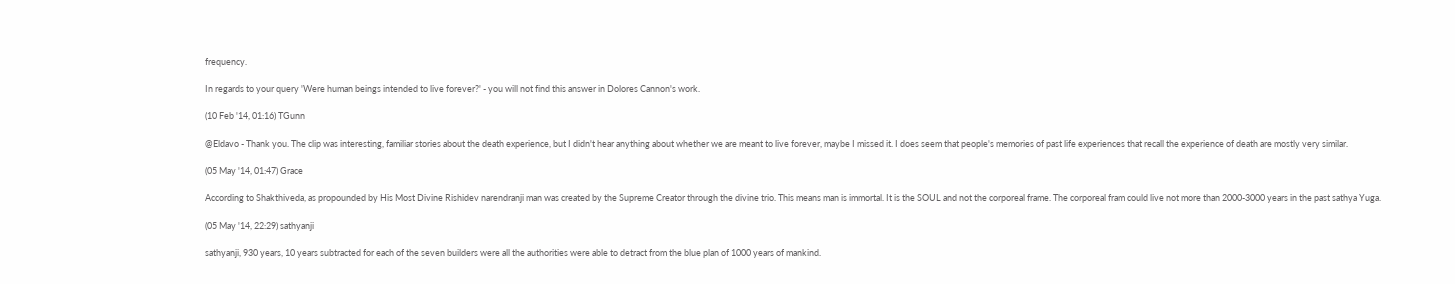frequency.

In regards to your query 'Were human beings intended to live forever?' - you will not find this answer in Dolores Cannon's work.

(10 Feb '14, 01:16) TGunn

@Eldavo - Thank you. The clip was interesting, familiar stories about the death experience, but I didn't hear anything about whether we are meant to live forever, maybe I missed it. I does seem that people's memories of past life experiences that recall the experience of death are mostly very similar.

(05 May '14, 01:47) Grace

According to Shakthiveda, as propounded by His Most Divine Rishidev narendranji man was created by the Supreme Creator through the divine trio. This means man is immortal. It is the SOUL and not the corporeal frame. The corporeal fram could live not more than 2000-3000 years in the past sathya Yuga.

(05 May '14, 22:29) sathyanji

sathyanji, 930 years, 10 years subtracted for each of the seven builders were all the authorities were able to detract from the blue plan of 1000 years of mankind.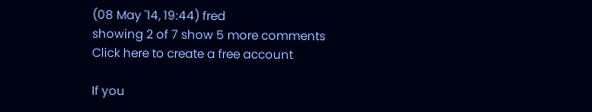(08 May '14, 19:44) fred
showing 2 of 7 show 5 more comments
Click here to create a free account

If you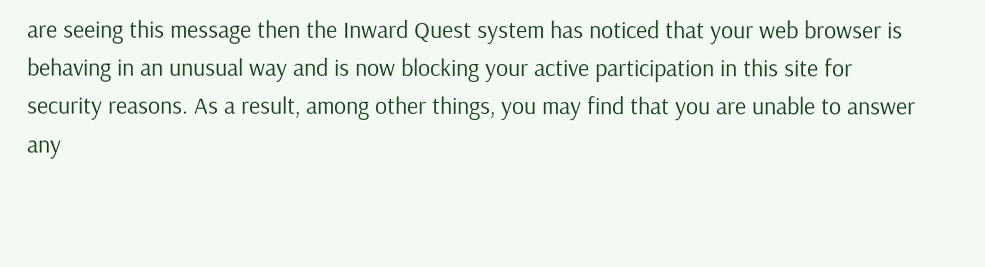are seeing this message then the Inward Quest system has noticed that your web browser is behaving in an unusual way and is now blocking your active participation in this site for security reasons. As a result, among other things, you may find that you are unable to answer any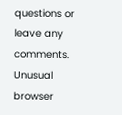questions or leave any comments. Unusual browser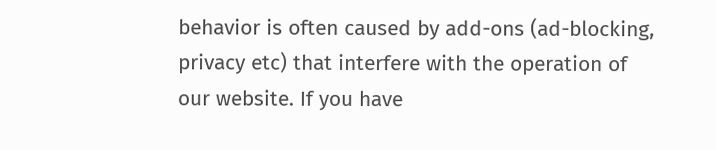behavior is often caused by add-ons (ad-blocking, privacy etc) that interfere with the operation of our website. If you have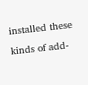installed these kinds of add-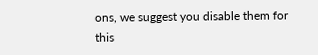ons, we suggest you disable them for this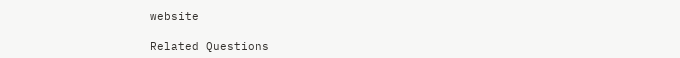website

Related Questions